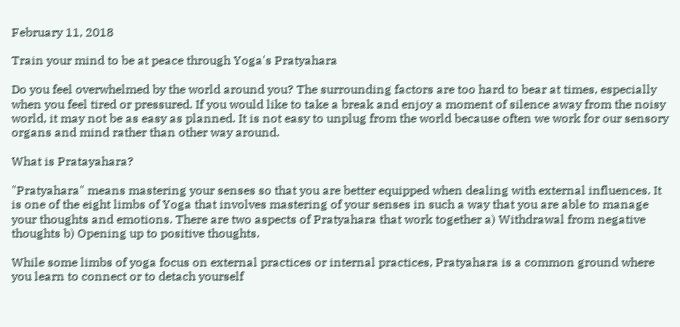February 11, 2018

Train your mind to be at peace through Yoga's Pratyahara

Do you feel overwhelmed by the world around you? The surrounding factors are too hard to bear at times, especially when you feel tired or pressured. If you would like to take a break and enjoy a moment of silence away from the noisy world, it may not be as easy as planned. It is not easy to unplug from the world because often we work for our sensory organs and mind rather than other way around.

What is Pratayahara?

"Pratyahara" means mastering your senses so that you are better equipped when dealing with external influences. It is one of the eight limbs of Yoga that involves mastering of your senses in such a way that you are able to manage your thoughts and emotions. There are two aspects of Pratyahara that work together a) Withdrawal from negative thoughts b) Opening up to positive thoughts.

While some limbs of yoga focus on external practices or internal practices, Pratyahara is a common ground where you learn to connect or to detach yourself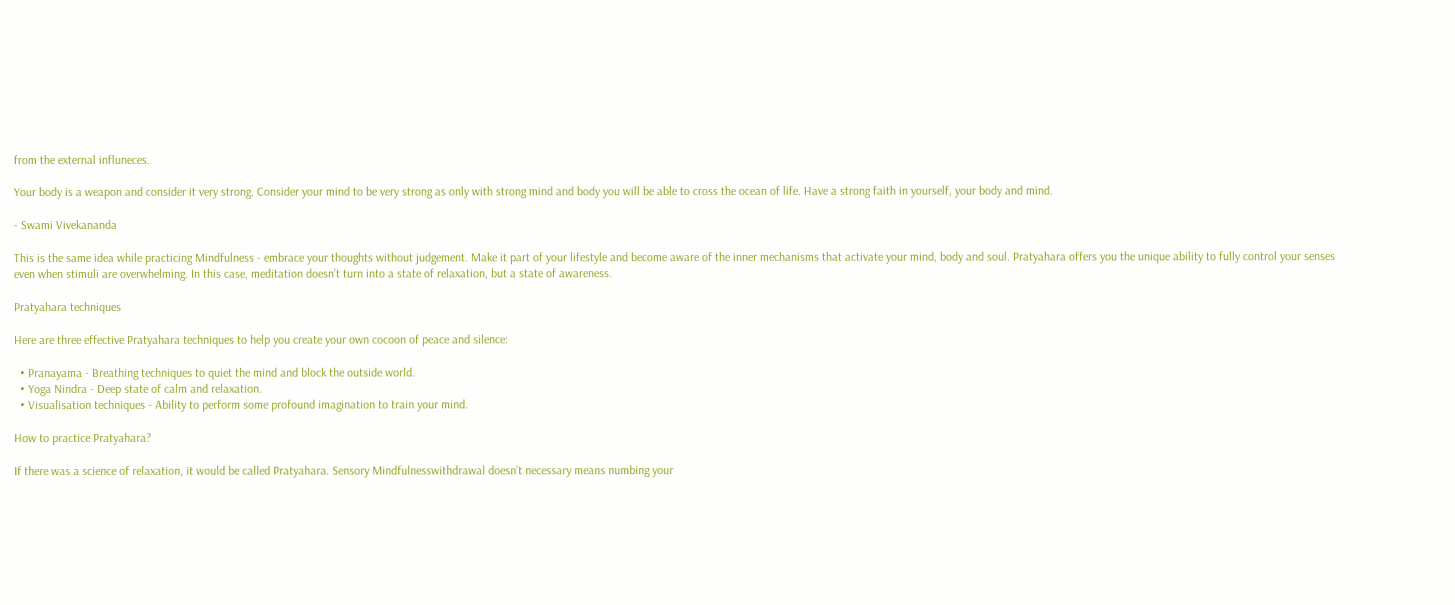from the external influneces.

Your body is a weapon and consider it very strong. Consider your mind to be very strong as only with strong mind and body you will be able to cross the ocean of life. Have a strong faith in yourself, your body and mind.

- Swami Vivekananda

This is the same idea while practicing Mindfulness - embrace your thoughts without judgement. Make it part of your lifestyle and become aware of the inner mechanisms that activate your mind, body and soul. Pratyahara offers you the unique ability to fully control your senses even when stimuli are overwhelming. In this case, meditation doesn’t turn into a state of relaxation, but a state of awareness.

Pratyahara techniques

Here are three effective Pratyahara techniques to help you create your own cocoon of peace and silence:

  • Pranayama - Breathing techniques to quiet the mind and block the outside world.
  • Yoga Nindra - Deep state of calm and relaxation.
  • Visualisation techniques - Ability to perform some profound imagination to train your mind.

How to practice Pratyahara?

If there was a science of relaxation, it would be called Pratyahara. Sensory Mindfulnesswithdrawal doesn’t necessary means numbing your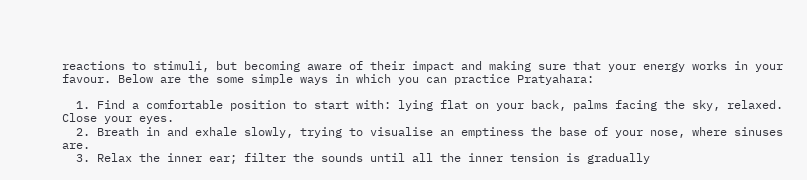reactions to stimuli, but becoming aware of their impact and making sure that your energy works in your favour. Below are the some simple ways in which you can practice Pratyahara:

  1. Find a comfortable position to start with: lying flat on your back, palms facing the sky, relaxed. Close your eyes.
  2. Breath in and exhale slowly, trying to visualise an emptiness the base of your nose, where sinuses are.
  3. Relax the inner ear; filter the sounds until all the inner tension is gradually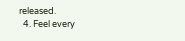released.
  4. Feel every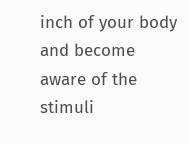inch of your body and become aware of the stimuli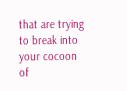that are trying to break into your cocoon of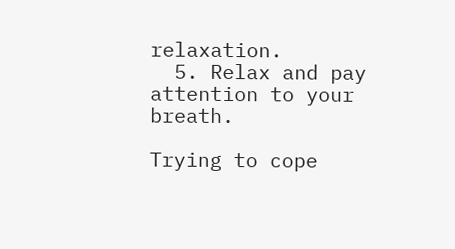relaxation.
  5. Relax and pay attention to your breath.

Trying to cope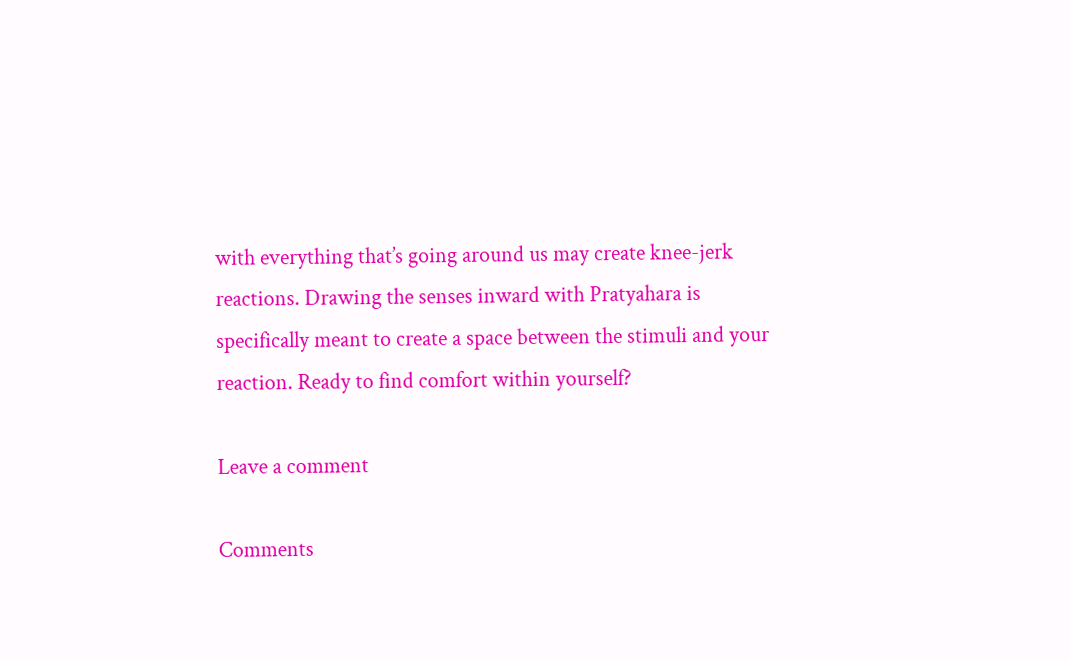with everything that’s going around us may create knee-jerk reactions. Drawing the senses inward with Pratyahara is specifically meant to create a space between the stimuli and your reaction. Ready to find comfort within yourself?

Leave a comment

Comments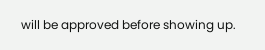will be approved before showing up.